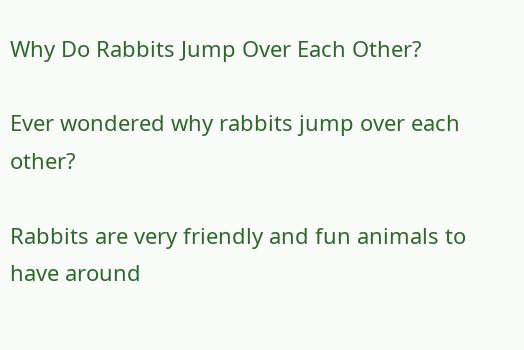Why Do Rabbits Jump Over Each Other?

Ever wondered why rabbits jump over each other?

Rabbits are very friendly and fun animals to have around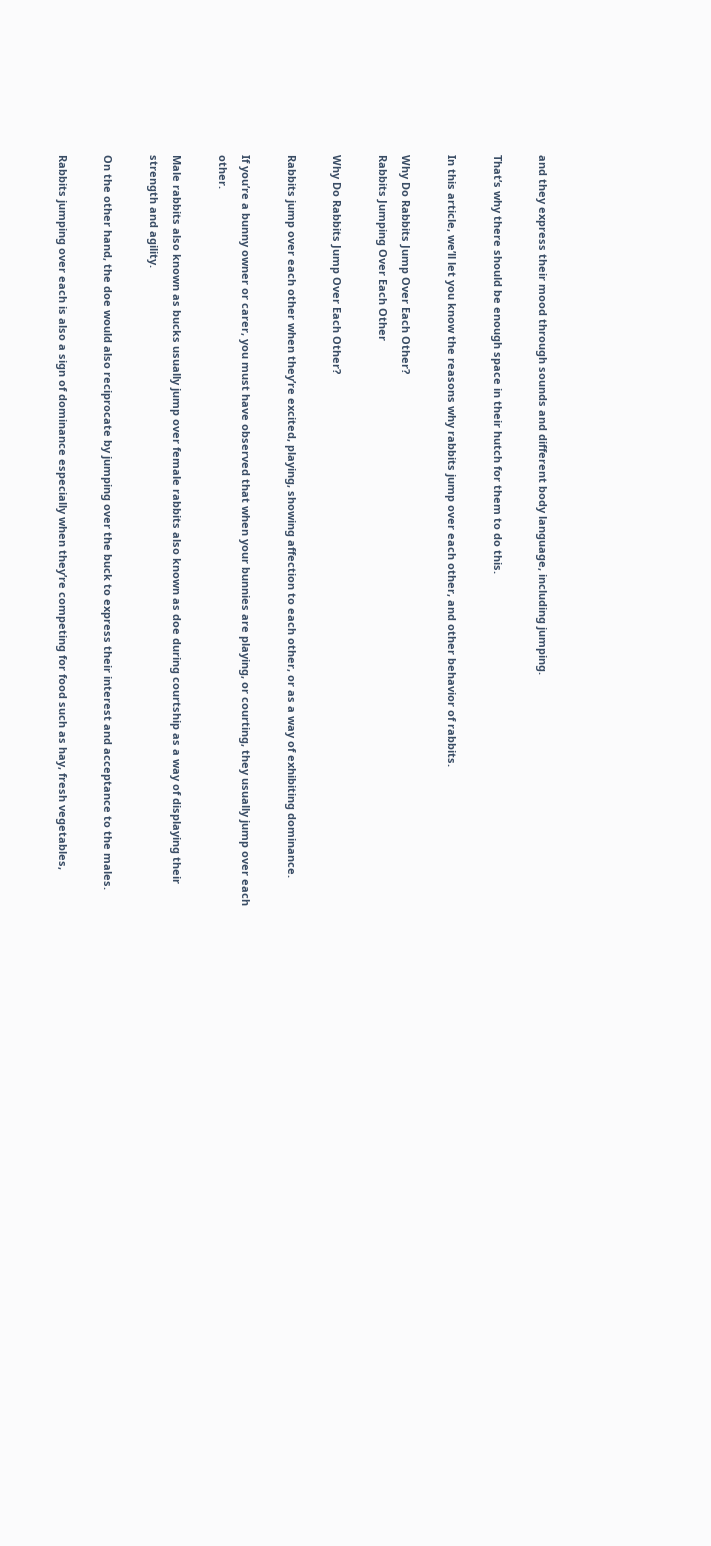and they express their mood through sounds and different body language, including jumping.

That’s why there should be enough space in their hutch for them to do this.

In this article, we’ll let you know the reasons why rabbits jump over each other, and other behavior of rabbits.

Why Do Rabbits Jump Over Each Other?
Rabbits Jumping Over Each Other

Why Do Rabbits Jump Over Each Other?

Rabbits jump over each other when they’re excited, playing, showing affection to each other, or as a way of exhibiting dominance.

If you’re a bunny owner or carer, you must have observed that when your bunnies are playing, or courting, they usually jump over each other.

Male rabbits also known as bucks usually jump over female rabbits also known as doe during courtship as a way of displaying their strength and agility.

On the other hand, the doe would also reciprocate by jumping over the buck to express their interest and acceptance to the males.

Rabbits jumping over each is also a sign of dominance especially when they’re competing for food such as hay, fresh vegetables,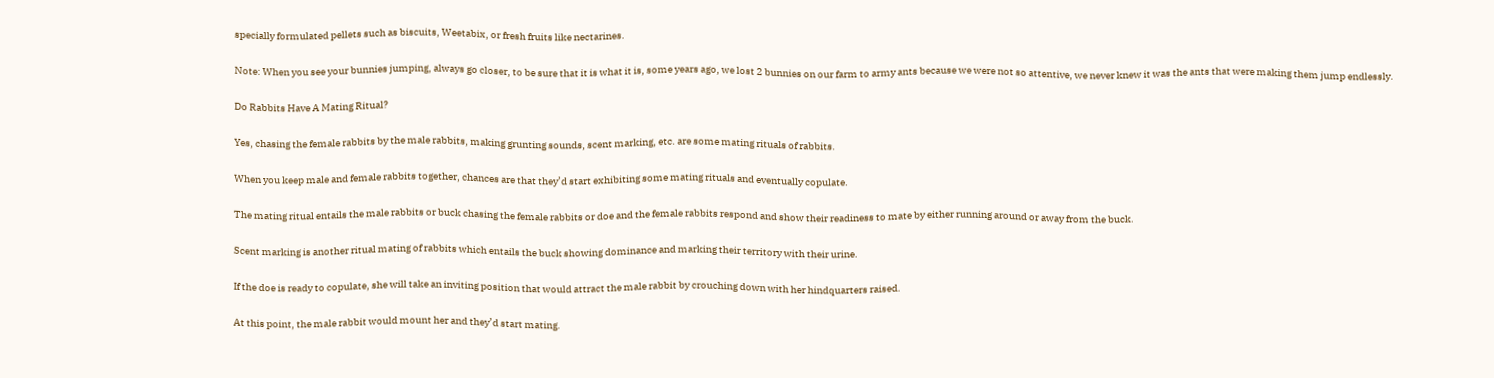specially formulated pellets such as biscuits, Weetabix, or fresh fruits like nectarines.

Note: When you see your bunnies jumping, always go closer, to be sure that it is what it is, some years ago, we lost 2 bunnies on our farm to army ants because we were not so attentive, we never knew it was the ants that were making them jump endlessly.

Do Rabbits Have A Mating Ritual?

Yes, chasing the female rabbits by the male rabbits, making grunting sounds, scent marking, etc. are some mating rituals of rabbits.

When you keep male and female rabbits together, chances are that they’d start exhibiting some mating rituals and eventually copulate.

The mating ritual entails the male rabbits or buck chasing the female rabbits or doe and the female rabbits respond and show their readiness to mate by either running around or away from the buck.

Scent marking is another ritual mating of rabbits which entails the buck showing dominance and marking their territory with their urine.

If the doe is ready to copulate, she will take an inviting position that would attract the male rabbit by crouching down with her hindquarters raised.

At this point, the male rabbit would mount her and they’d start mating.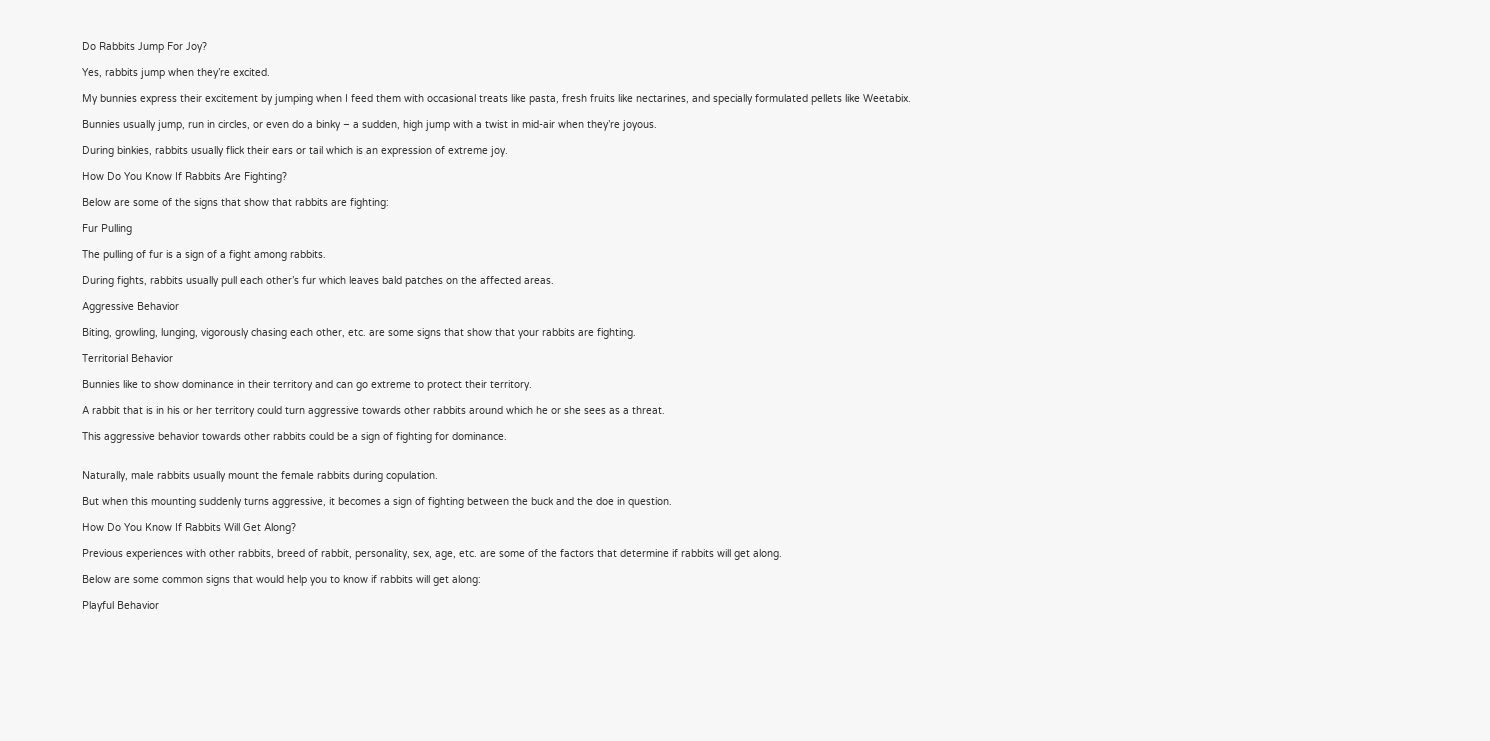Do Rabbits Jump For Joy?

Yes, rabbits jump when they’re excited.

My bunnies express their excitement by jumping when I feed them with occasional treats like pasta, fresh fruits like nectarines, and specially formulated pellets like Weetabix.

Bunnies usually jump, run in circles, or even do a binky – a sudden, high jump with a twist in mid-air when they’re joyous.

During binkies, rabbits usually flick their ears or tail which is an expression of extreme joy.

How Do You Know If Rabbits Are Fighting?

Below are some of the signs that show that rabbits are fighting:

Fur Pulling

The pulling of fur is a sign of a fight among rabbits.

During fights, rabbits usually pull each other’s fur which leaves bald patches on the affected areas.

Aggressive Behavior

Biting, growling, lunging, vigorously chasing each other, etc. are some signs that show that your rabbits are fighting.

Territorial Behavior

Bunnies like to show dominance in their territory and can go extreme to protect their territory.

A rabbit that is in his or her territory could turn aggressive towards other rabbits around which he or she sees as a threat.

This aggressive behavior towards other rabbits could be a sign of fighting for dominance.


Naturally, male rabbits usually mount the female rabbits during copulation.

But when this mounting suddenly turns aggressive, it becomes a sign of fighting between the buck and the doe in question.

How Do You Know If Rabbits Will Get Along?

Previous experiences with other rabbits, breed of rabbit, personality, sex, age, etc. are some of the factors that determine if rabbits will get along.

Below are some common signs that would help you to know if rabbits will get along:

Playful Behavior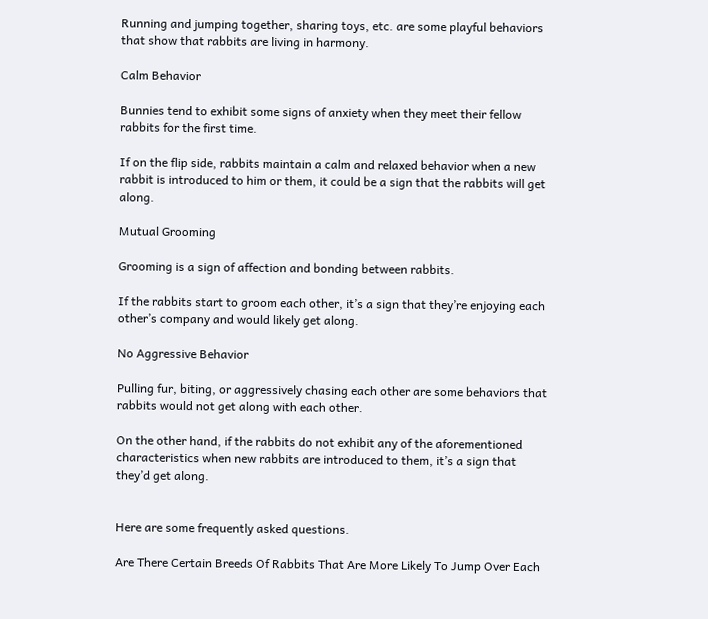Running and jumping together, sharing toys, etc. are some playful behaviors that show that rabbits are living in harmony.

Calm Behavior

Bunnies tend to exhibit some signs of anxiety when they meet their fellow rabbits for the first time.

If on the flip side, rabbits maintain a calm and relaxed behavior when a new rabbit is introduced to him or them, it could be a sign that the rabbits will get along.

Mutual Grooming

Grooming is a sign of affection and bonding between rabbits.

If the rabbits start to groom each other, it’s a sign that they’re enjoying each other’s company and would likely get along.

No Aggressive Behavior

Pulling fur, biting, or aggressively chasing each other are some behaviors that rabbits would not get along with each other.

On the other hand, if the rabbits do not exhibit any of the aforementioned characteristics when new rabbits are introduced to them, it’s a sign that they’d get along.


Here are some frequently asked questions.

Are There Certain Breeds Of Rabbits That Are More Likely To Jump Over Each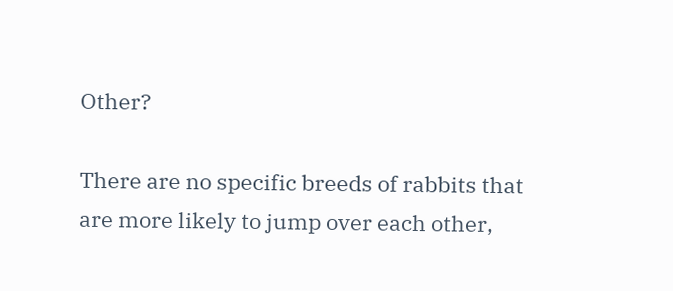Other?

There are no specific breeds of rabbits that are more likely to jump over each other,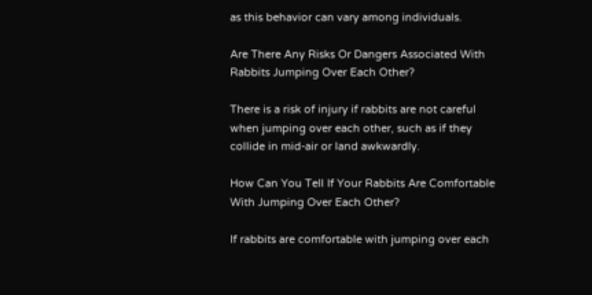as this behavior can vary among individuals.

Are There Any Risks Or Dangers Associated With Rabbits Jumping Over Each Other?

There is a risk of injury if rabbits are not careful when jumping over each other, such as if they collide in mid-air or land awkwardly.

How Can You Tell If Your Rabbits Are Comfortable With Jumping Over Each Other?

If rabbits are comfortable with jumping over each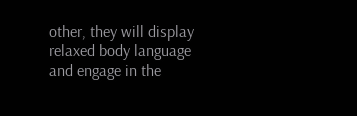other, they will display relaxed body language and engage in the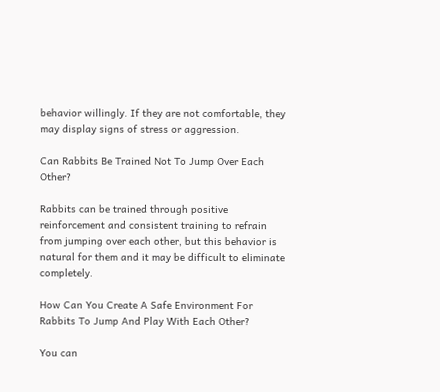behavior willingly. If they are not comfortable, they may display signs of stress or aggression.

Can Rabbits Be Trained Not To Jump Over Each Other?

Rabbits can be trained through positive reinforcement and consistent training to refrain from jumping over each other, but this behavior is natural for them and it may be difficult to eliminate completely.

How Can You Create A Safe Environment For Rabbits To Jump And Play With Each Other?

You can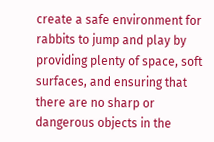create a safe environment for rabbits to jump and play by providing plenty of space, soft surfaces, and ensuring that there are no sharp or dangerous objects in the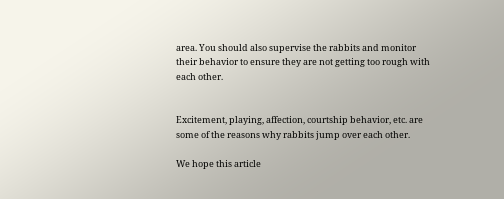area. You should also supervise the rabbits and monitor their behavior to ensure they are not getting too rough with each other.


Excitement, playing, affection, courtship behavior, etc. are some of the reasons why rabbits jump over each other.

We hope this article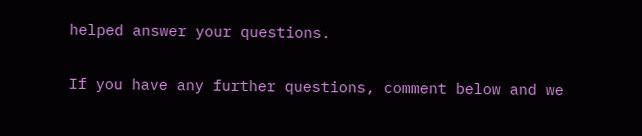helped answer your questions.

If you have any further questions, comment below and we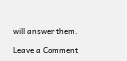will answer them.

Leave a Comment